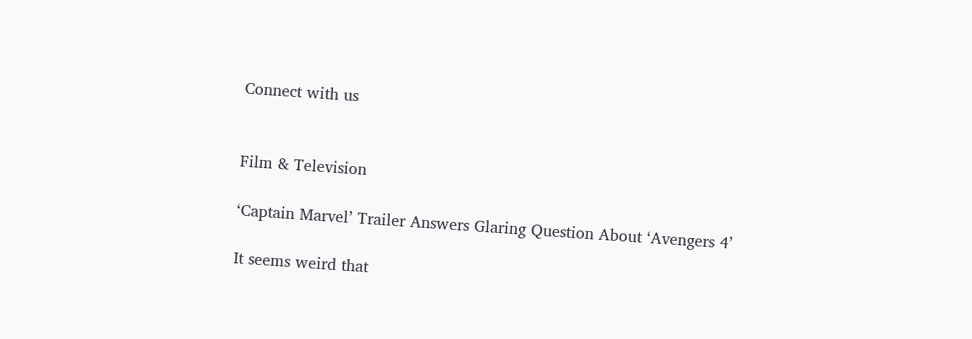Connect with us


Film & Television

‘Captain Marvel’ Trailer Answers Glaring Question About ‘Avengers 4’

It seems weird that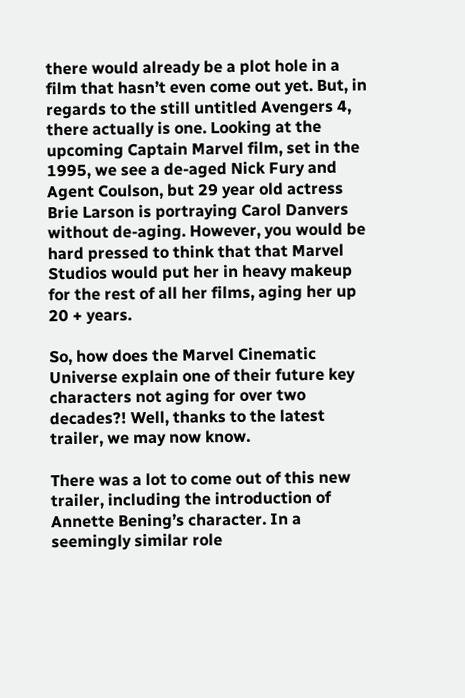there would already be a plot hole in a film that hasn’t even come out yet. But, in regards to the still untitled Avengers 4, there actually is one. Looking at the upcoming Captain Marvel film, set in the 1995, we see a de-aged Nick Fury and Agent Coulson, but 29 year old actress Brie Larson is portraying Carol Danvers without de-aging. However, you would be hard pressed to think that that Marvel Studios would put her in heavy makeup for the rest of all her films, aging her up 20 + years.

So, how does the Marvel Cinematic Universe explain one of their future key characters not aging for over two decades?! Well, thanks to the latest trailer, we may now know.

There was a lot to come out of this new trailer, including the introduction of Annette Bening’s character. In a seemingly similar role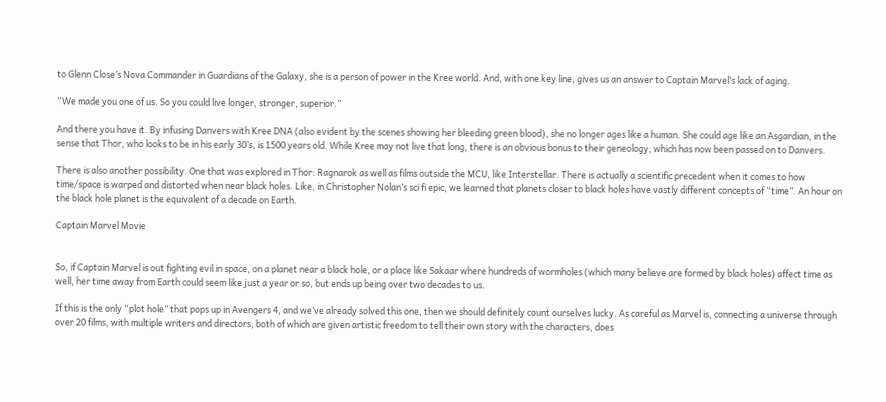to Glenn Close’s Nova Commander in Guardians of the Galaxy, she is a person of power in the Kree world. And, with one key line, gives us an answer to Captain Marvel’s lack of aging.

“We made you one of us. So you could live longer, stronger, superior.”

And there you have it. By infusing Danvers with Kree DNA (also evident by the scenes showing her bleeding green blood), she no longer ages like a human. She could age like an Asgardian, in the sense that Thor, who looks to be in his early 30’s, is 1500 years old. While Kree may not live that long, there is an obvious bonus to their geneology, which has now been passed on to Danvers.

There is also another possibility. One that was explored in Thor: Ragnarok as well as films outside the MCU, like Interstellar. There is actually a scientific precedent when it comes to how time/space is warped and distorted when near black holes. Like, in Christopher Nolan’s sci fi epic, we learned that planets closer to black holes have vastly different concepts of “time”. An hour on the black hole planet is the equivalent of a decade on Earth.

Captain Marvel Movie


So, if Captain Marvel is out fighting evil in space, on a planet near a black hole, or a place like Sakaar where hundreds of wormholes (which many believe are formed by black holes) affect time as well, her time away from Earth could seem like just a year or so, but ends up being over two decades to us.

If this is the only “plot hole” that pops up in Avengers 4, and we’ve already solved this one, then we should definitely count ourselves lucky. As careful as Marvel is, connecting a universe through over 20 films, with multiple writers and directors, both of which are given artistic freedom to tell their own story with the characters, does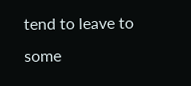tend to leave to some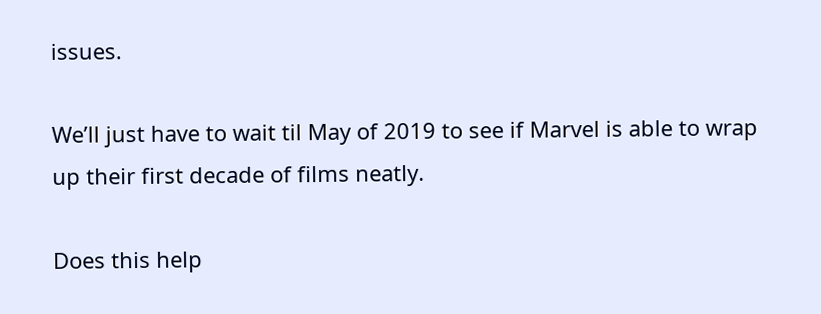issues.

We’ll just have to wait til May of 2019 to see if Marvel is able to wrap up their first decade of films neatly.

Does this help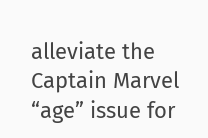alleviate the Captain Marvel “age” issue for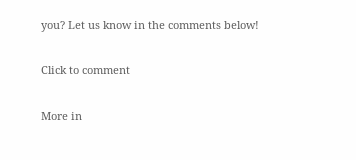you? Let us know in the comments below!

Click to comment

More in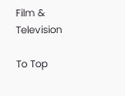Film & Television

To Top